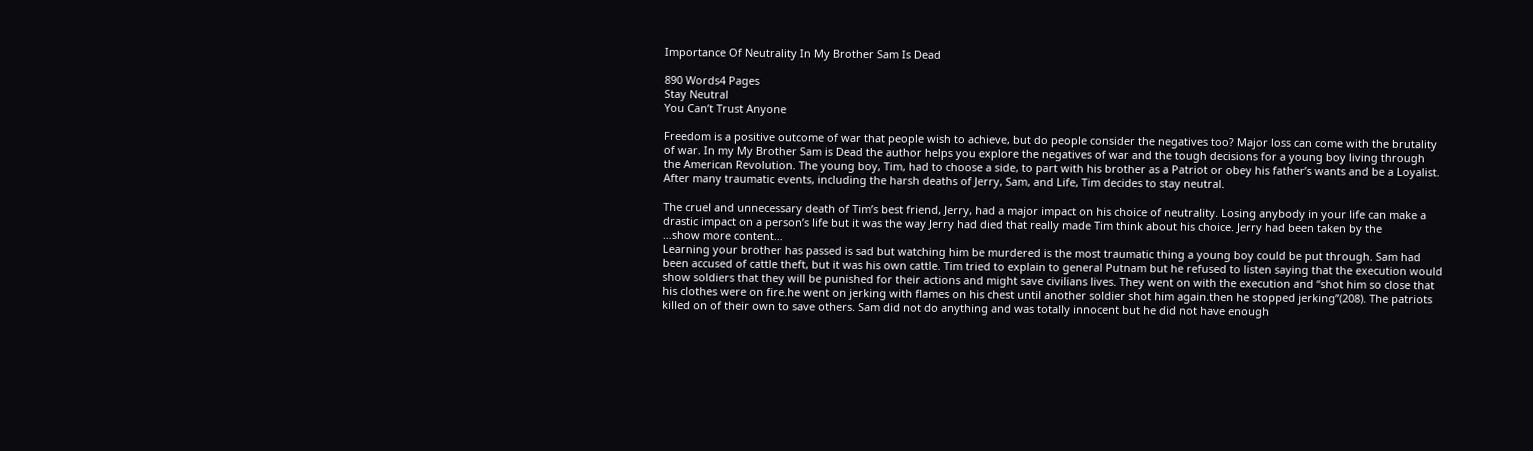Importance Of Neutrality In My Brother Sam Is Dead

890 Words4 Pages
Stay Neutral
You Can’t Trust Anyone

Freedom is a positive outcome of war that people wish to achieve, but do people consider the negatives too? Major loss can come with the brutality of war. In my My Brother Sam is Dead the author helps you explore the negatives of war and the tough decisions for a young boy living through the American Revolution. The young boy, Tim, had to choose a side, to part with his brother as a Patriot or obey his father’s wants and be a Loyalist. After many traumatic events, including the harsh deaths of Jerry, Sam, and Life, Tim decides to stay neutral.

The cruel and unnecessary death of Tim’s best friend, Jerry, had a major impact on his choice of neutrality. Losing anybody in your life can make a drastic impact on a person’s life but it was the way Jerry had died that really made Tim think about his choice. Jerry had been taken by the
…show more content…
Learning your brother has passed is sad but watching him be murdered is the most traumatic thing a young boy could be put through. Sam had been accused of cattle theft, but it was his own cattle. Tim tried to explain to general Putnam but he refused to listen saying that the execution would show soldiers that they will be punished for their actions and might save civilians lives. They went on with the execution and “shot him so close that his clothes were on fire.he went on jerking with flames on his chest until another soldier shot him again.then he stopped jerking”(208). The patriots killed on of their own to save others. Sam did not do anything and was totally innocent but he did not have enough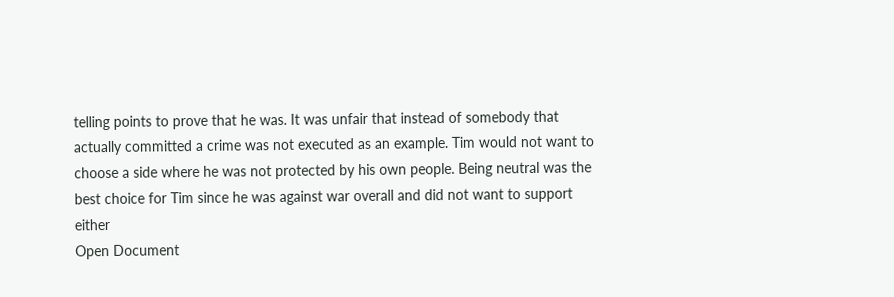telling points to prove that he was. It was unfair that instead of somebody that actually committed a crime was not executed as an example. Tim would not want to choose a side where he was not protected by his own people. Being neutral was the best choice for Tim since he was against war overall and did not want to support either
Open Document